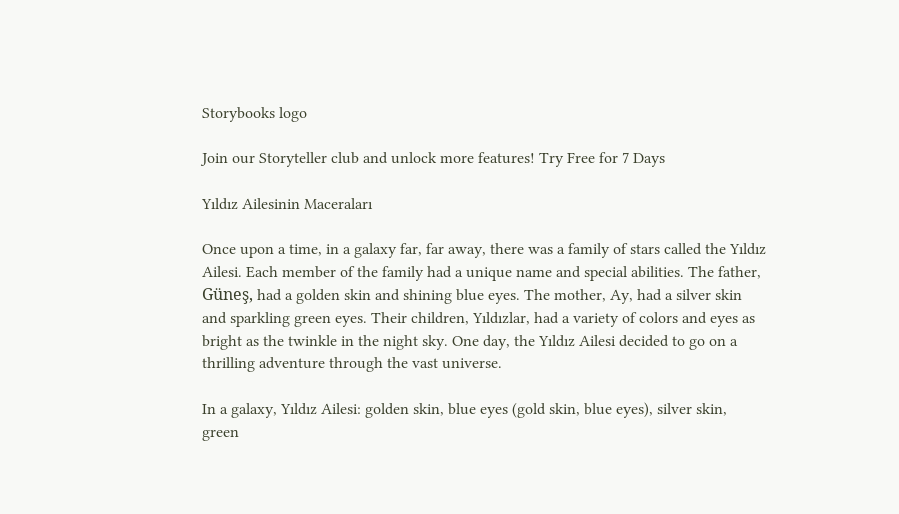Storybooks logo

Join our Storyteller club and unlock more features! Try Free for 7 Days

Yıldız Ailesinin Maceraları

Once upon a time, in a galaxy far, far away, there was a family of stars called the Yıldız Ailesi. Each member of the family had a unique name and special abilities. The father, Güneş, had a golden skin and shining blue eyes. The mother, Ay, had a silver skin and sparkling green eyes. Their children, Yıldızlar, had a variety of colors and eyes as bright as the twinkle in the night sky. One day, the Yıldız Ailesi decided to go on a thrilling adventure through the vast universe.

In a galaxy, Yıldız Ailesi: golden skin, blue eyes (gold skin, blue eyes), silver skin, green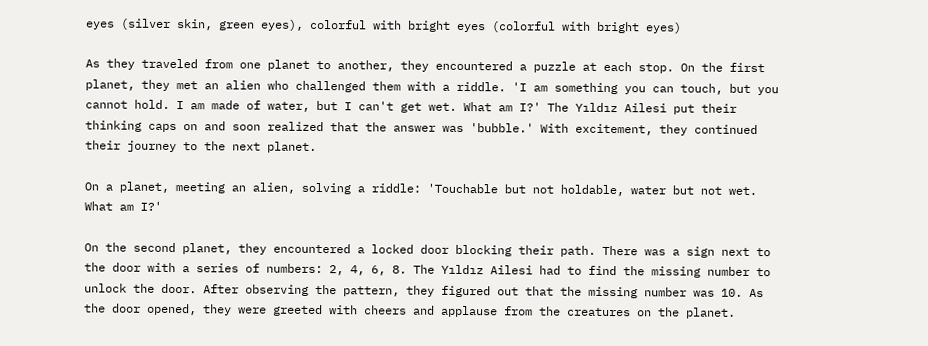eyes (silver skin, green eyes), colorful with bright eyes (colorful with bright eyes)

As they traveled from one planet to another, they encountered a puzzle at each stop. On the first planet, they met an alien who challenged them with a riddle. 'I am something you can touch, but you cannot hold. I am made of water, but I can't get wet. What am I?' The Yıldız Ailesi put their thinking caps on and soon realized that the answer was 'bubble.' With excitement, they continued their journey to the next planet.

On a planet, meeting an alien, solving a riddle: 'Touchable but not holdable, water but not wet. What am I?'

On the second planet, they encountered a locked door blocking their path. There was a sign next to the door with a series of numbers: 2, 4, 6, 8. The Yıldız Ailesi had to find the missing number to unlock the door. After observing the pattern, they figured out that the missing number was 10. As the door opened, they were greeted with cheers and applause from the creatures on the planet.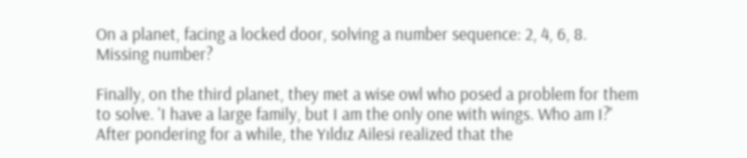On a planet, facing a locked door, solving a number sequence: 2, 4, 6, 8. Missing number?

Finally, on the third planet, they met a wise owl who posed a problem for them to solve. 'I have a large family, but I am the only one with wings. Who am I?' After pondering for a while, the Yıldız Ailesi realized that the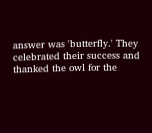answer was 'butterfly.' They celebrated their success and thanked the owl for the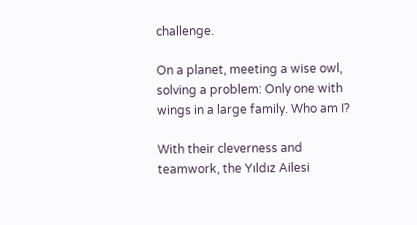challenge.

On a planet, meeting a wise owl, solving a problem: Only one with wings in a large family. Who am I?

With their cleverness and teamwork, the Yıldız Ailesi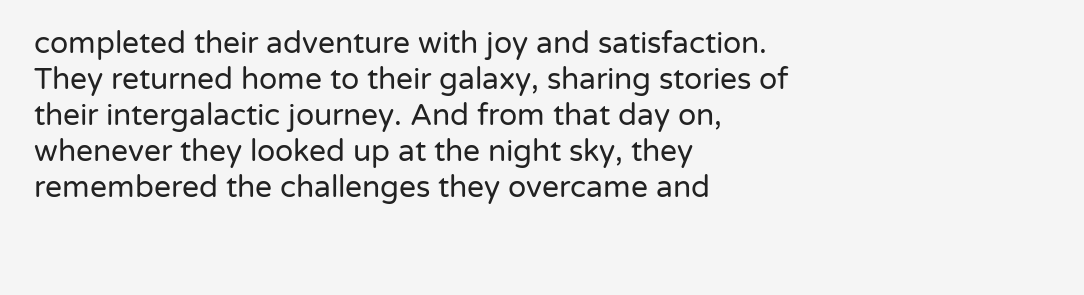completed their adventure with joy and satisfaction. They returned home to their galaxy, sharing stories of their intergalactic journey. And from that day on, whenever they looked up at the night sky, they remembered the challenges they overcame and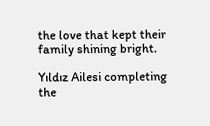the love that kept their family shining bright.

Yıldız Ailesi completing the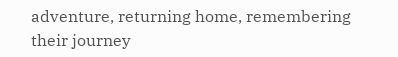adventure, returning home, remembering their journey